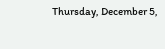Thursday, December 5,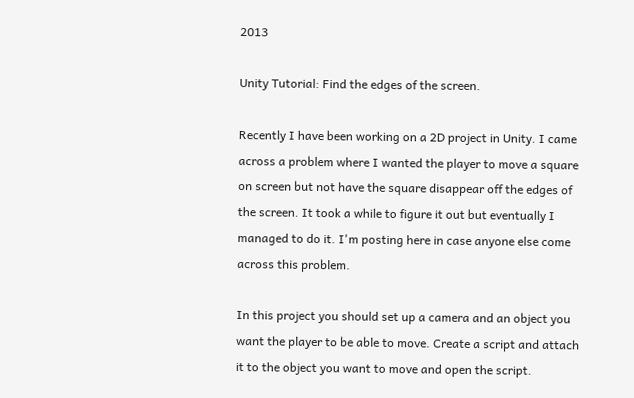2013

Unity Tutorial: Find the edges of the screen.

Recently I have been working on a 2D project in Unity. I came across a problem where I wanted the player to move a square on screen but not have the square disappear off the edges of the screen. It took a while to figure it out but eventually I managed to do it. I'm posting here in case anyone else come across this problem.

In this project you should set up a camera and an object you want the player to be able to move. Create a script and attach it to the object you want to move and open the script.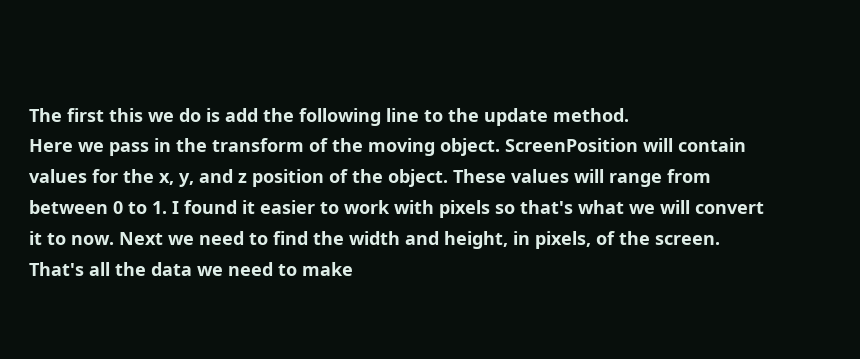The first this we do is add the following line to the update method.
Here we pass in the transform of the moving object. ScreenPosition will contain values for the x, y, and z position of the object. These values will range from between 0 to 1. I found it easier to work with pixels so that's what we will convert it to now. Next we need to find the width and height, in pixels, of the screen. That's all the data we need to make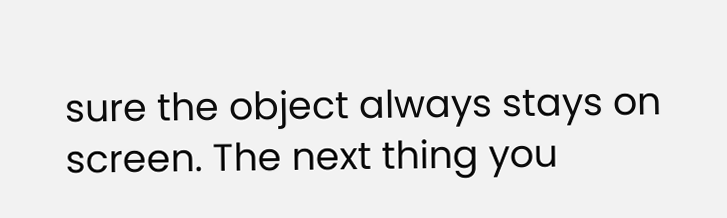sure the object always stays on screen. The next thing you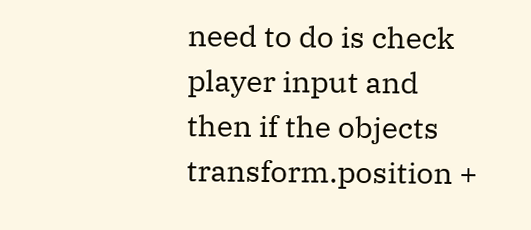need to do is check player input and then if the objects transform.position +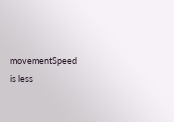movementSpeed is less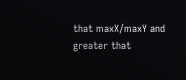that maxX/maxY and greater that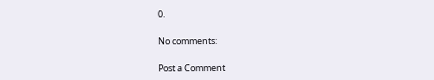0.

No comments:

Post a Comment